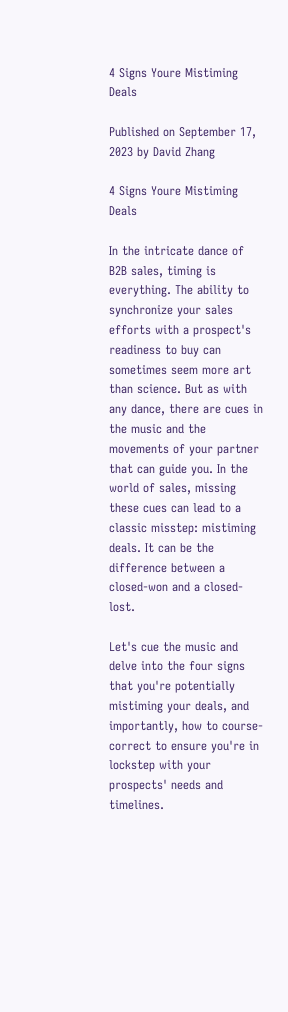4 Signs Youre Mistiming Deals

Published on September 17, 2023 by David Zhang

4 Signs Youre Mistiming Deals

In the intricate dance of B2B sales, timing is everything. The ability to synchronize your sales efforts with a prospect's readiness to buy can sometimes seem more art than science. But as with any dance, there are cues in the music and the movements of your partner that can guide you. In the world of sales, missing these cues can lead to a classic misstep: mistiming deals. It can be the difference between a closed-won and a closed-lost.

Let's cue the music and delve into the four signs that you're potentially mistiming your deals, and importantly, how to course-correct to ensure you're in lockstep with your prospects' needs and timelines.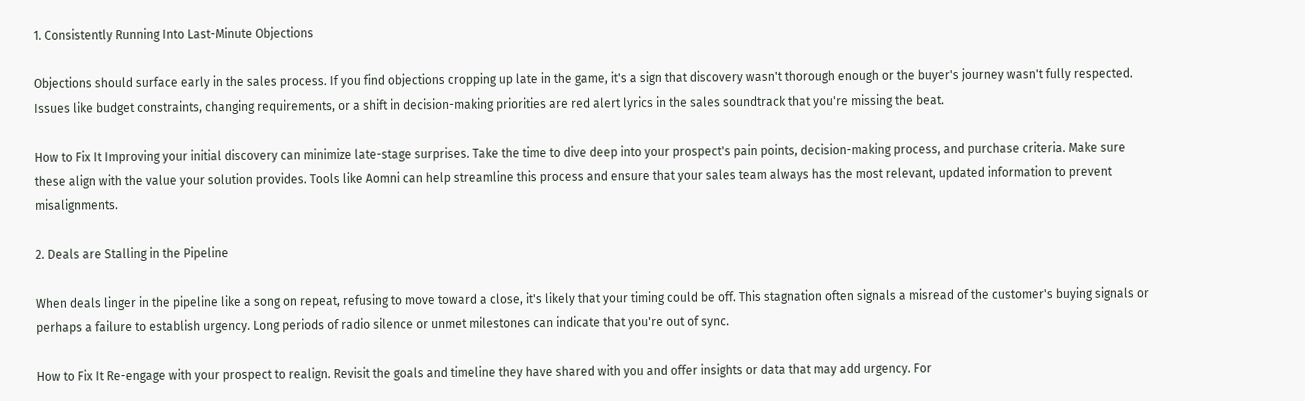1. Consistently Running Into Last-Minute Objections

Objections should surface early in the sales process. If you find objections cropping up late in the game, it's a sign that discovery wasn't thorough enough or the buyer's journey wasn't fully respected. Issues like budget constraints, changing requirements, or a shift in decision-making priorities are red alert lyrics in the sales soundtrack that you're missing the beat.

How to Fix It Improving your initial discovery can minimize late-stage surprises. Take the time to dive deep into your prospect's pain points, decision-making process, and purchase criteria. Make sure these align with the value your solution provides. Tools like Aomni can help streamline this process and ensure that your sales team always has the most relevant, updated information to prevent misalignments.

2. Deals are Stalling in the Pipeline

When deals linger in the pipeline like a song on repeat, refusing to move toward a close, it's likely that your timing could be off. This stagnation often signals a misread of the customer's buying signals or perhaps a failure to establish urgency. Long periods of radio silence or unmet milestones can indicate that you're out of sync.

How to Fix It Re-engage with your prospect to realign. Revisit the goals and timeline they have shared with you and offer insights or data that may add urgency. For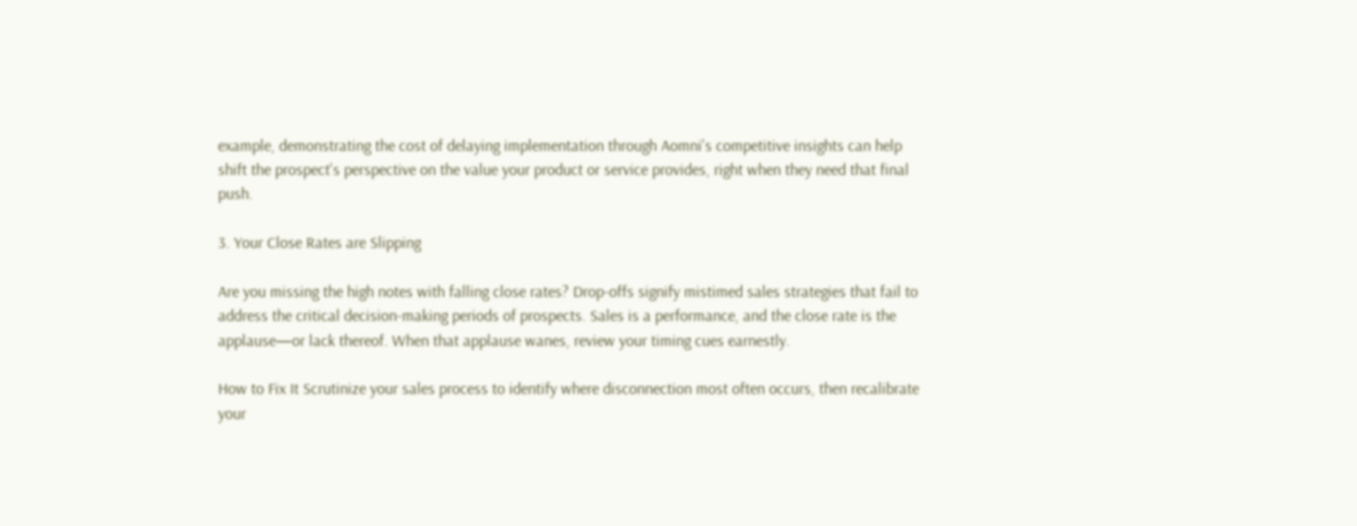example, demonstrating the cost of delaying implementation through Aomni's competitive insights can help shift the prospect's perspective on the value your product or service provides, right when they need that final push.

3. Your Close Rates are Slipping

Are you missing the high notes with falling close rates? Drop-offs signify mistimed sales strategies that fail to address the critical decision-making periods of prospects. Sales is a performance, and the close rate is the applause—or lack thereof. When that applause wanes, review your timing cues earnestly.

How to Fix It Scrutinize your sales process to identify where disconnection most often occurs, then recalibrate your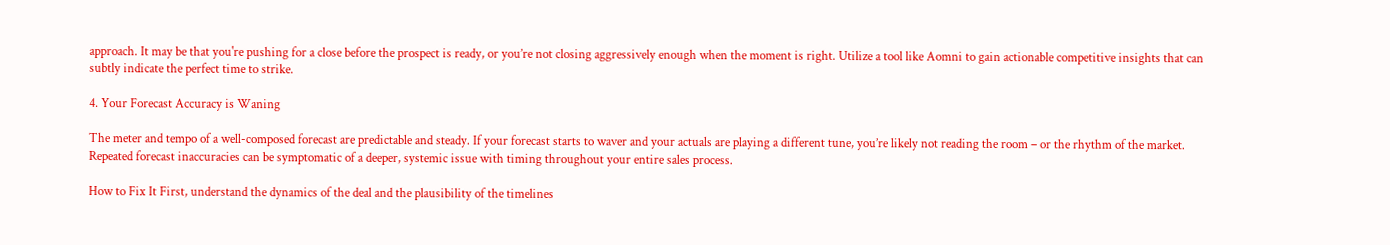approach. It may be that you're pushing for a close before the prospect is ready, or you’re not closing aggressively enough when the moment is right. Utilize a tool like Aomni to gain actionable competitive insights that can subtly indicate the perfect time to strike.

4. Your Forecast Accuracy is Waning

The meter and tempo of a well-composed forecast are predictable and steady. If your forecast starts to waver and your actuals are playing a different tune, you’re likely not reading the room – or the rhythm of the market. Repeated forecast inaccuracies can be symptomatic of a deeper, systemic issue with timing throughout your entire sales process.

How to Fix It First, understand the dynamics of the deal and the plausibility of the timelines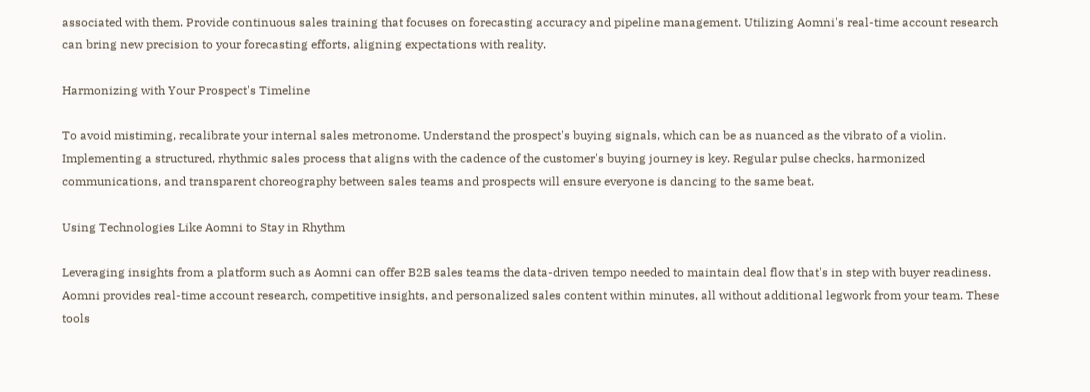associated with them. Provide continuous sales training that focuses on forecasting accuracy and pipeline management. Utilizing Aomni's real-time account research can bring new precision to your forecasting efforts, aligning expectations with reality.

Harmonizing with Your Prospect's Timeline

To avoid mistiming, recalibrate your internal sales metronome. Understand the prospect's buying signals, which can be as nuanced as the vibrato of a violin. Implementing a structured, rhythmic sales process that aligns with the cadence of the customer's buying journey is key. Regular pulse checks, harmonized communications, and transparent choreography between sales teams and prospects will ensure everyone is dancing to the same beat.

Using Technologies Like Aomni to Stay in Rhythm

Leveraging insights from a platform such as Aomni can offer B2B sales teams the data-driven tempo needed to maintain deal flow that's in step with buyer readiness. Aomni provides real-time account research, competitive insights, and personalized sales content within minutes, all without additional legwork from your team. These tools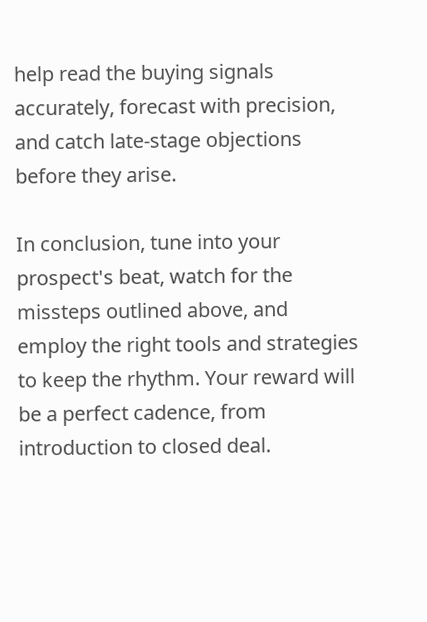help read the buying signals accurately, forecast with precision, and catch late-stage objections before they arise.

In conclusion, tune into your prospect's beat, watch for the missteps outlined above, and employ the right tools and strategies to keep the rhythm. Your reward will be a perfect cadence, from introduction to closed deal.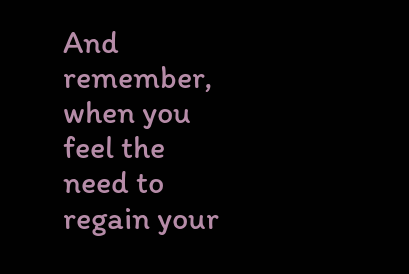And remember, when you feel the need to regain your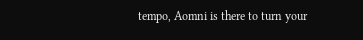tempo, Aomni is there to turn your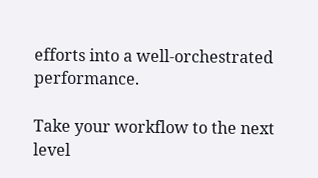efforts into a well-orchestrated performance.

Take your workflow to the next level